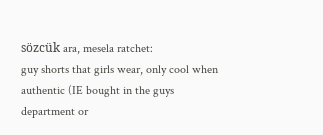sözcük ara, mesela ratchet:
guy shorts that girls wear, only cool when authentic (IE bought in the guys department or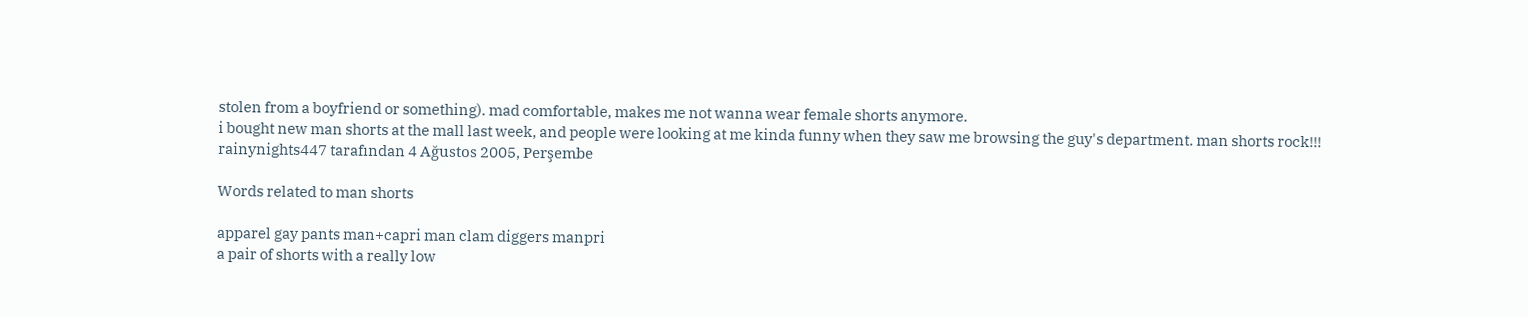stolen from a boyfriend or something). mad comfortable, makes me not wanna wear female shorts anymore.
i bought new man shorts at the mall last week, and people were looking at me kinda funny when they saw me browsing the guy's department. man shorts rock!!!
rainynights447 tarafından 4 Ağustos 2005, Perşembe

Words related to man shorts

apparel gay pants man+capri man clam diggers manpri
a pair of shorts with a really low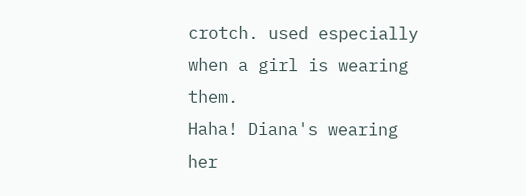crotch. used especially when a girl is wearing them.
Haha! Diana's wearing her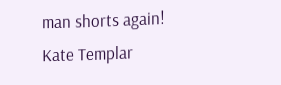man shorts again!
Kate Templar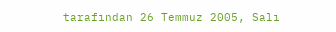tarafından 26 Temmuz 2005, Salı